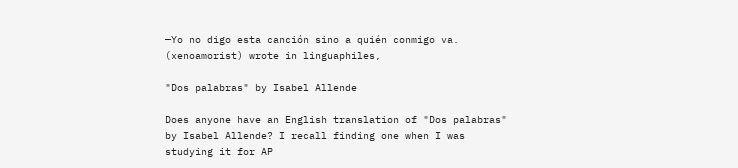—Yo no digo esta canción sino a quién conmigo va. (xenoamorist) wrote in linguaphiles,

"Dos palabras" by Isabel Allende

Does anyone have an English translation of "Dos palabras" by Isabel Allende? I recall finding one when I was studying it for AP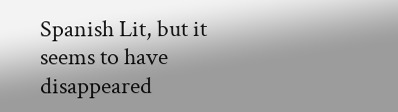Spanish Lit, but it seems to have disappeared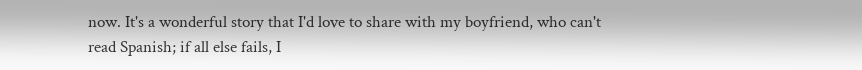now. It's a wonderful story that I'd love to share with my boyfriend, who can't read Spanish; if all else fails, I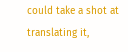could take a shot at translating it,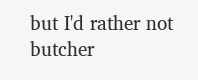but I'd rather not butcher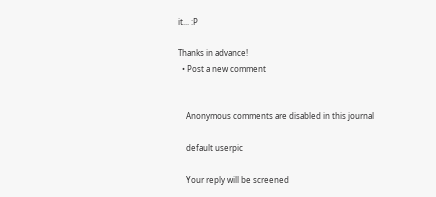it... :P

Thanks in advance!
  • Post a new comment


    Anonymous comments are disabled in this journal

    default userpic

    Your reply will be screened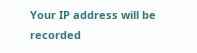Your IP address will be recorded